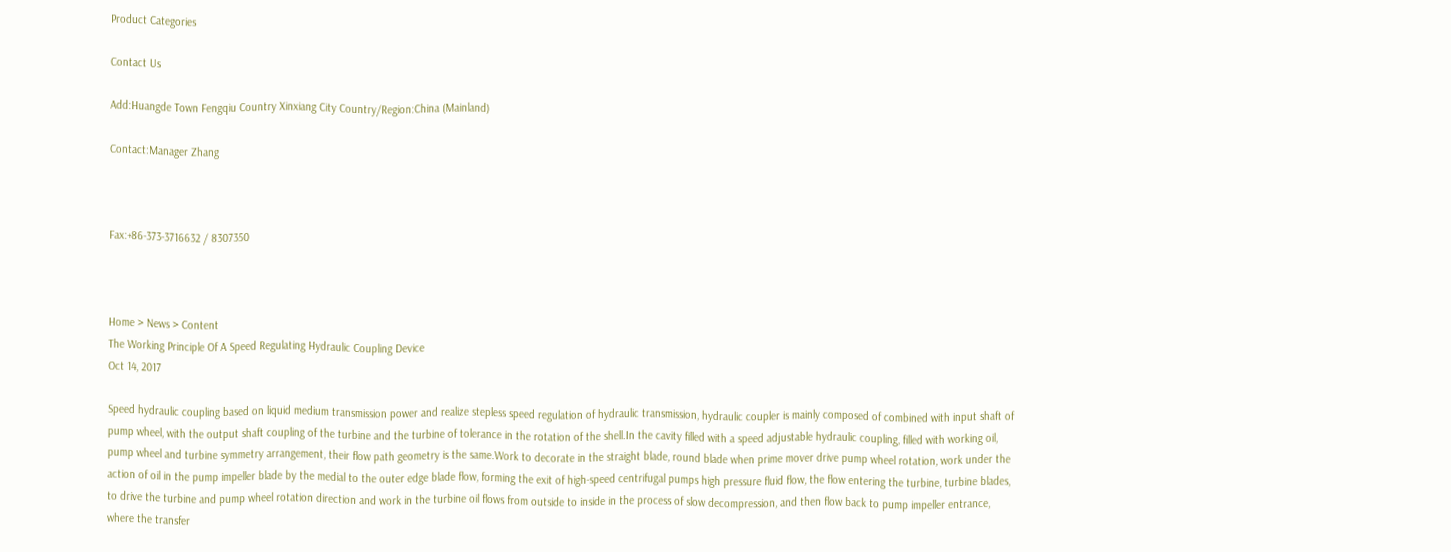Product Categories

Contact Us

Add:Huangde Town Fengqiu Country Xinxiang City Country/Region:China (Mainland)

Contact:Manager Zhang



Fax:+86-373-3716632 / 8307350



Home > News > Content
The Working Principle Of A Speed Regulating Hydraulic Coupling Device
Oct 14, 2017

Speed hydraulic coupling based on liquid medium transmission power and realize stepless speed regulation of hydraulic transmission, hydraulic coupler is mainly composed of combined with input shaft of pump wheel, with the output shaft coupling of the turbine and the turbine of tolerance in the rotation of the shell.In the cavity filled with a speed adjustable hydraulic coupling, filled with working oil, pump wheel and turbine symmetry arrangement, their flow path geometry is the same.Work to decorate in the straight blade, round blade when prime mover drive pump wheel rotation, work under the action of oil in the pump impeller blade by the medial to the outer edge blade flow, forming the exit of high-speed centrifugal pumps high pressure fluid flow, the flow entering the turbine, turbine blades, to drive the turbine and pump wheel rotation direction and work in the turbine oil flows from outside to inside in the process of slow decompression, and then flow back to pump impeller entrance, where the transfer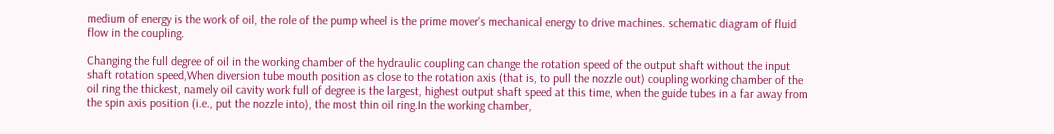medium of energy is the work of oil, the role of the pump wheel is the prime mover's mechanical energy to drive machines. schematic diagram of fluid flow in the coupling.

Changing the full degree of oil in the working chamber of the hydraulic coupling can change the rotation speed of the output shaft without the input shaft rotation speed,When diversion tube mouth position as close to the rotation axis (that is, to pull the nozzle out) coupling working chamber of the oil ring the thickest, namely oil cavity work full of degree is the largest, highest output shaft speed at this time, when the guide tubes in a far away from the spin axis position (i.e., put the nozzle into), the most thin oil ring.In the working chamber,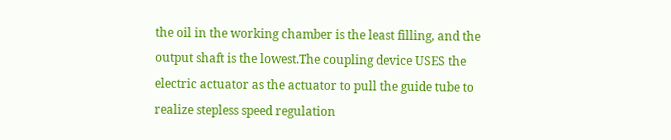the oil in the working chamber is the least filling, and the output shaft is the lowest.The coupling device USES the electric actuator as the actuator to pull the guide tube to realize stepless speed regulation